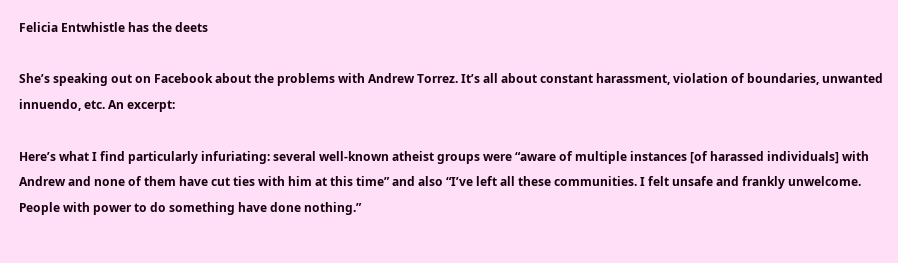Felicia Entwhistle has the deets

She’s speaking out on Facebook about the problems with Andrew Torrez. It’s all about constant harassment, violation of boundaries, unwanted innuendo, etc. An excerpt:

Here’s what I find particularly infuriating: several well-known atheist groups were “aware of multiple instances [of harassed individuals] with Andrew and none of them have cut ties with him at this time” and also “I’ve left all these communities. I felt unsafe and frankly unwelcome. People with power to do something have done nothing.”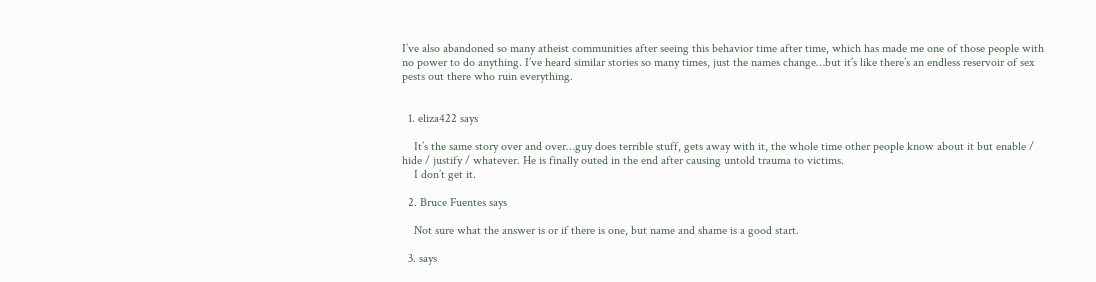I’ve also abandoned so many atheist communities after seeing this behavior time after time, which has made me one of those people with no power to do anything. I’ve heard similar stories so many times, just the names change…but it’s like there’s an endless reservoir of sex pests out there who ruin everything.


  1. eliza422 says

    It’s the same story over and over…guy does terrible stuff, gets away with it, the whole time other people know about it but enable / hide / justify / whatever. He is finally outed in the end after causing untold trauma to victims.
    I don’t get it.

  2. Bruce Fuentes says

    Not sure what the answer is or if there is one, but name and shame is a good start.

  3. says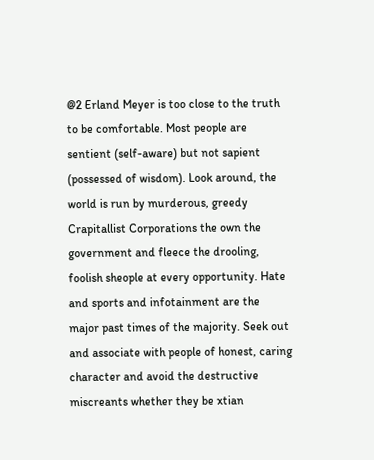@2 Erland Meyer is too close to the truth to be comfortable. Most people are sentient (self-aware) but not sapient (possessed of wisdom). Look around, the world is run by murderous, greedy Crapitallist Corporations the own the government and fleece the drooling, foolish sheople at every opportunity. Hate and sports and infotainment are the major past times of the majority. Seek out and associate with people of honest, caring character and avoid the destructive miscreants whether they be xtian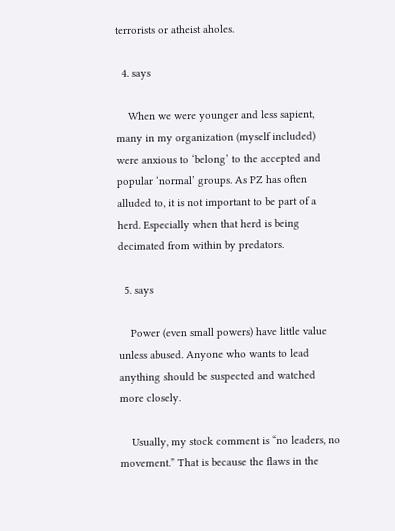terrorists or atheist aholes.

  4. says

    When we were younger and less sapient, many in my organization (myself included) were anxious to ‘belong’ to the accepted and popular ‘normal’ groups. As PZ has often alluded to, it is not important to be part of a herd. Especially when that herd is being decimated from within by predators.

  5. says

    Power (even small powers) have little value unless abused. Anyone who wants to lead anything should be suspected and watched more closely.

    Usually, my stock comment is “no leaders, no movement.” That is because the flaws in the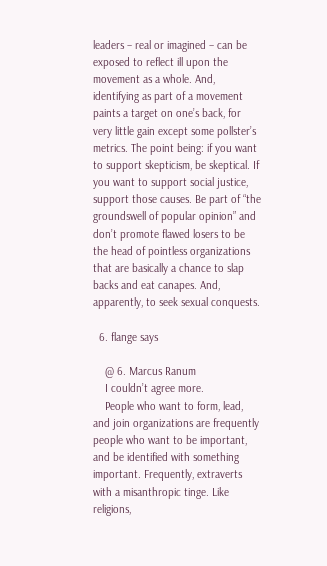leaders – real or imagined – can be exposed to reflect ill upon the movement as a whole. And, identifying as part of a movement paints a target on one’s back, for very little gain except some pollster’s metrics. The point being: if you want to support skepticism, be skeptical. If you want to support social justice, support those causes. Be part of “the groundswell of popular opinion” and don’t promote flawed losers to be the head of pointless organizations that are basically a chance to slap backs and eat canapes. And, apparently, to seek sexual conquests.

  6. flange says

    @ 6. Marcus Ranum
    I couldn’t agree more.
    People who want to form, lead, and join organizations are frequently people who want to be important, and be identified with something important. Frequently, extraverts with a misanthropic tinge. Like religions,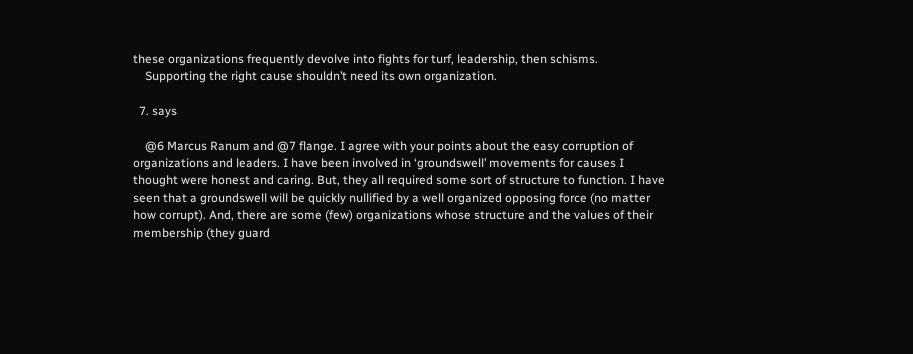these organizations frequently devolve into fights for turf, leadership, then schisms.
    Supporting the right cause shouldn’t need its own organization.

  7. says

    @6 Marcus Ranum and @7 flange. I agree with your points about the easy corruption of organizations and leaders. I have been involved in ‘groundswell’ movements for causes I thought were honest and caring. But, they all required some sort of structure to function. I have seen that a groundswell will be quickly nullified by a well organized opposing force (no matter how corrupt). And, there are some (few) organizations whose structure and the values of their membership (they guard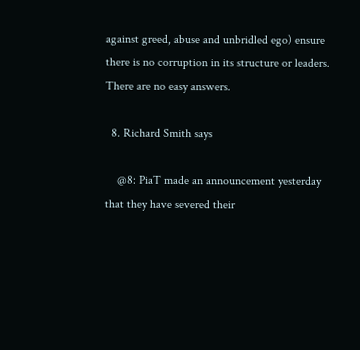against greed, abuse and unbridled ego) ensure there is no corruption in its structure or leaders. There are no easy answers.

  8. Richard Smith says

    @8: PiaT made an announcement yesterday that they have severed their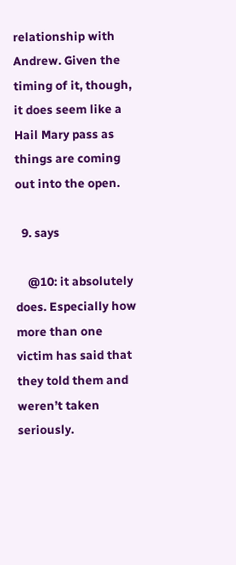relationship with Andrew. Given the timing of it, though, it does seem like a Hail Mary pass as things are coming out into the open.

  9. says

    @10: it absolutely does. Especially how more than one victim has said that they told them and weren’t taken seriously.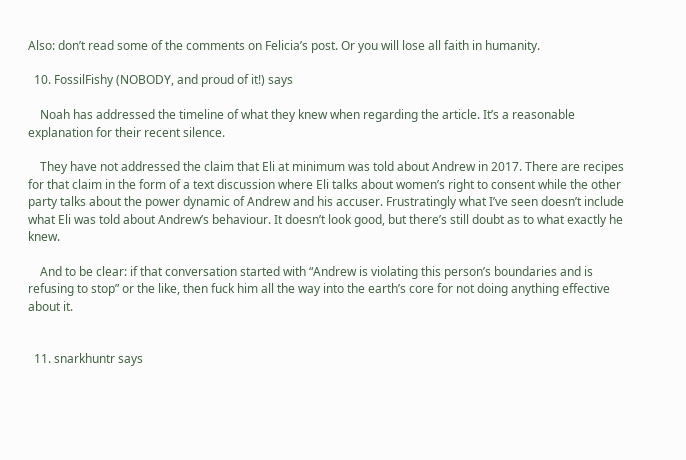Also: don’t read some of the comments on Felicia’s post. Or you will lose all faith in humanity.

  10. FossilFishy (NOBODY, and proud of it!) says

    Noah has addressed the timeline of what they knew when regarding the article. It’s a reasonable explanation for their recent silence.

    They have not addressed the claim that Eli at minimum was told about Andrew in 2017. There are recipes for that claim in the form of a text discussion where Eli talks about women’s right to consent while the other party talks about the power dynamic of Andrew and his accuser. Frustratingly what I’ve seen doesn’t include what Eli was told about Andrew’s behaviour. It doesn’t look good, but there’s still doubt as to what exactly he knew.

    And to be clear: if that conversation started with “Andrew is violating this person’s boundaries and is refusing to stop” or the like, then fuck him all the way into the earth’s core for not doing anything effective about it.


  11. snarkhuntr says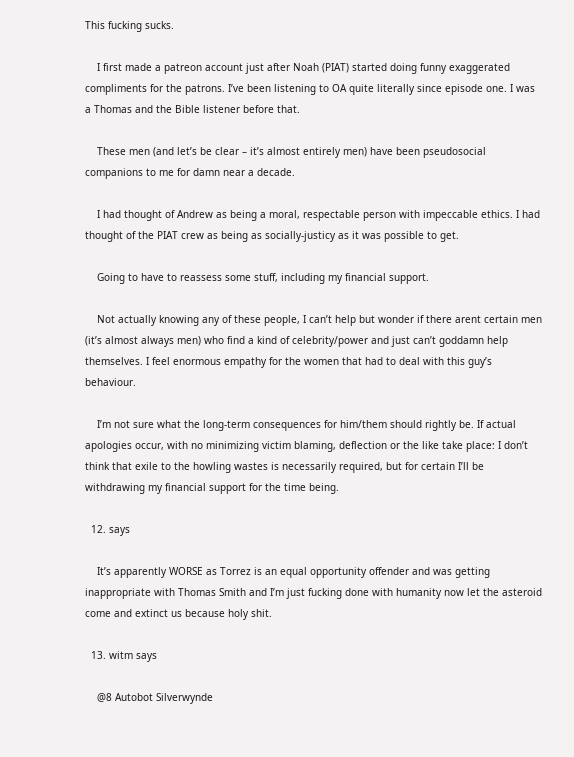This fucking sucks.

    I first made a patreon account just after Noah (PIAT) started doing funny exaggerated compliments for the patrons. I’ve been listening to OA quite literally since episode one. I was a Thomas and the Bible listener before that.

    These men (and let’s be clear – it’s almost entirely men) have been pseudosocial companions to me for damn near a decade.

    I had thought of Andrew as being a moral, respectable person with impeccable ethics. I had thought of the PIAT crew as being as socially-justicy as it was possible to get.

    Going to have to reassess some stuff, including my financial support.

    Not actually knowing any of these people, I can’t help but wonder if there arent certain men (it’s almost always men) who find a kind of celebrity/power and just can’t goddamn help themselves. I feel enormous empathy for the women that had to deal with this guy’s behaviour.

    I’m not sure what the long-term consequences for him/them should rightly be. If actual apologies occur, with no minimizing victim blaming, deflection or the like take place: I don’t think that exile to the howling wastes is necessarily required, but for certain I’ll be withdrawing my financial support for the time being.

  12. says

    It’s apparently WORSE as Torrez is an equal opportunity offender and was getting inappropriate with Thomas Smith and I’m just fucking done with humanity now let the asteroid come and extinct us because holy shit.

  13. witm says

    @8 Autobot Silverwynde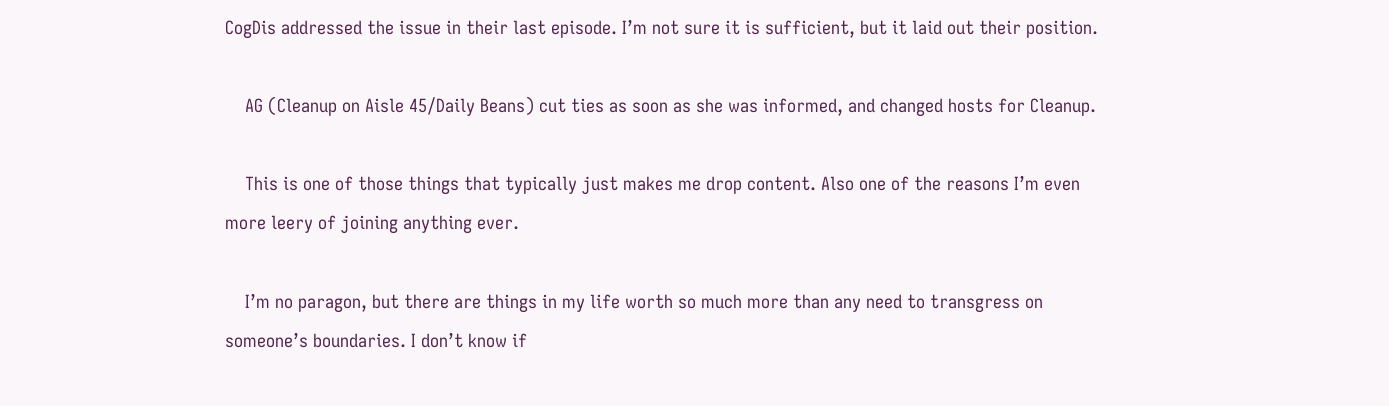CogDis addressed the issue in their last episode. I’m not sure it is sufficient, but it laid out their position.

    AG (Cleanup on Aisle 45/Daily Beans) cut ties as soon as she was informed, and changed hosts for Cleanup.

    This is one of those things that typically just makes me drop content. Also one of the reasons I’m even more leery of joining anything ever.

    I’m no paragon, but there are things in my life worth so much more than any need to transgress on someone’s boundaries. I don’t know if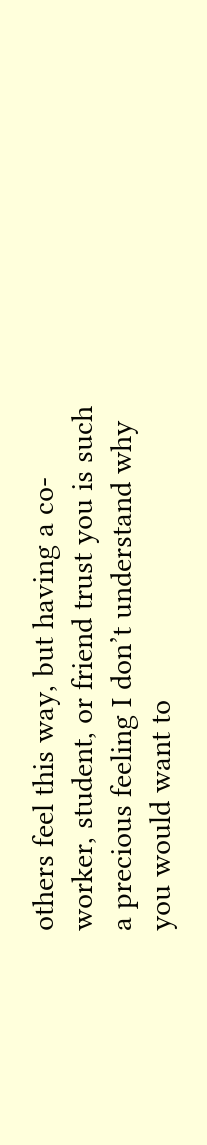others feel this way, but having a co-worker, student, or friend trust you is such a precious feeling I don’t understand why you would want to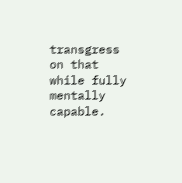transgress on that while fully mentally capable.